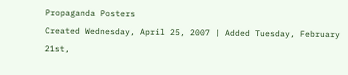Propaganda Posters
Created Wednesday, April 25, 2007 | Added Tuesday, February 21st,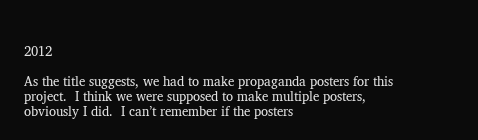2012

As the title suggests, we had to make propaganda posters for this project.  I think we were supposed to make multiple posters, obviously I did.  I can’t remember if the posters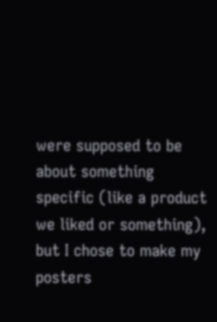were supposed to be about something specific (like a product we liked or something), but I chose to make my posters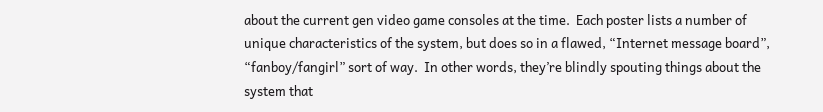about the current gen video game consoles at the time.  Each poster lists a number of unique characteristics of the system, but does so in a flawed, “Internet message board”, “fanboy/fangirl” sort of way.  In other words, they’re blindly spouting things about the system that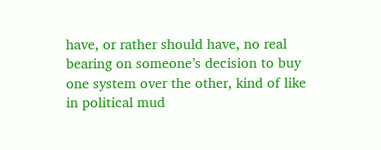have, or rather should have, no real bearing on someone’s decision to buy one system over the other, kind of like in political mud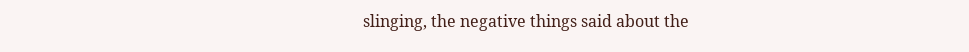slinging, the negative things said about the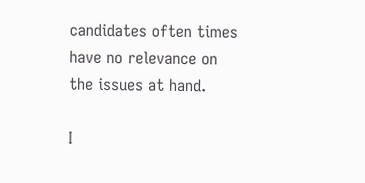candidates often times have no relevance on the issues at hand.

I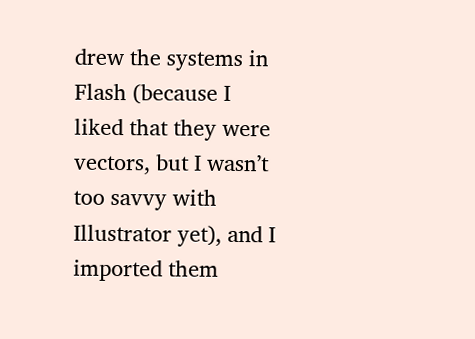drew the systems in Flash (because I liked that they were vectors, but I wasn’t too savvy with Illustrator yet), and I imported them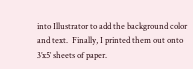into Illustrator to add the background color and text.  Finally, I printed them out onto 3’x5′ sheets of paper.